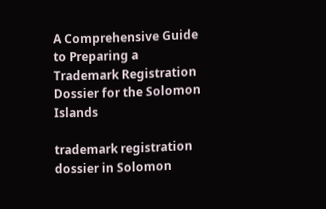A Comprehensive Guide to Preparing a Trademark Registration Dossier for the Solomon Islands

trademark registration dossier in Solomon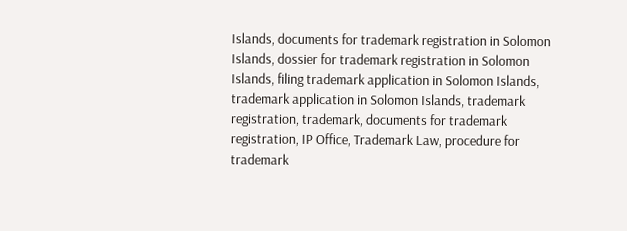Islands, documents for trademark registration in Solomon Islands, dossier for trademark registration in Solomon Islands, filing trademark application in Solomon Islands, trademark application in Solomon Islands, trademark registration, trademark, documents for trademark registration, IP Office, Trademark Law, procedure for trademark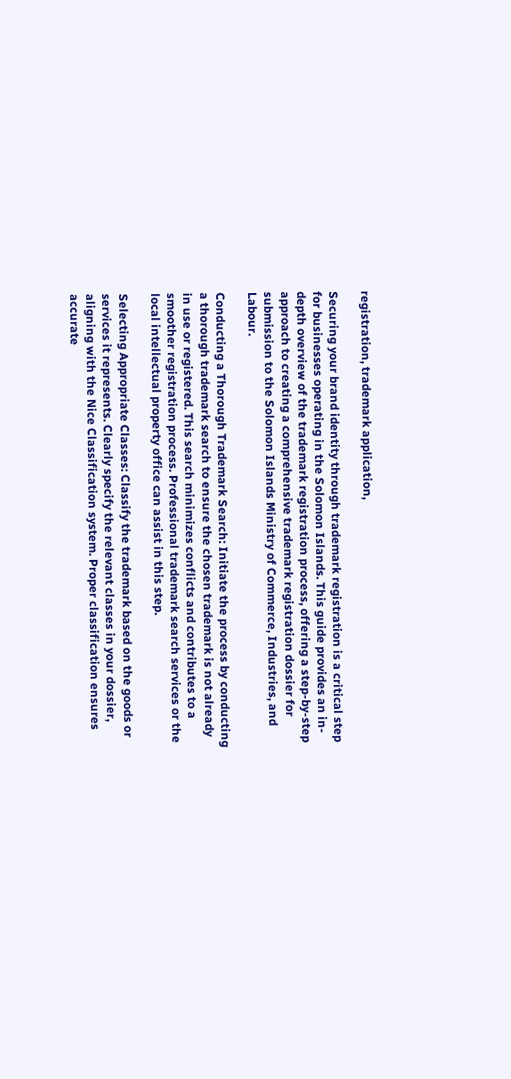registration, trademark application,

Securing your brand identity through trademark registration is a critical step for businesses operating in the Solomon Islands. This guide provides an in-depth overview of the trademark registration process, offering a step-by-step approach to creating a comprehensive trademark registration dossier for submission to the Solomon Islands Ministry of Commerce, Industries, and Labour.

Conducting a Thorough Trademark Search: Initiate the process by conducting a thorough trademark search to ensure the chosen trademark is not already in use or registered. This search minimizes conflicts and contributes to a smoother registration process. Professional trademark search services or the local intellectual property office can assist in this step.

Selecting Appropriate Classes: Classify the trademark based on the goods or services it represents. Clearly specify the relevant classes in your dossier, aligning with the Nice Classification system. Proper classification ensures accurate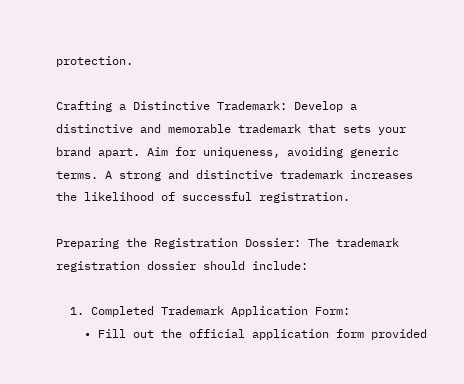protection.

Crafting a Distinctive Trademark: Develop a distinctive and memorable trademark that sets your brand apart. Aim for uniqueness, avoiding generic terms. A strong and distinctive trademark increases the likelihood of successful registration.

Preparing the Registration Dossier: The trademark registration dossier should include:

  1. Completed Trademark Application Form:
    • Fill out the official application form provided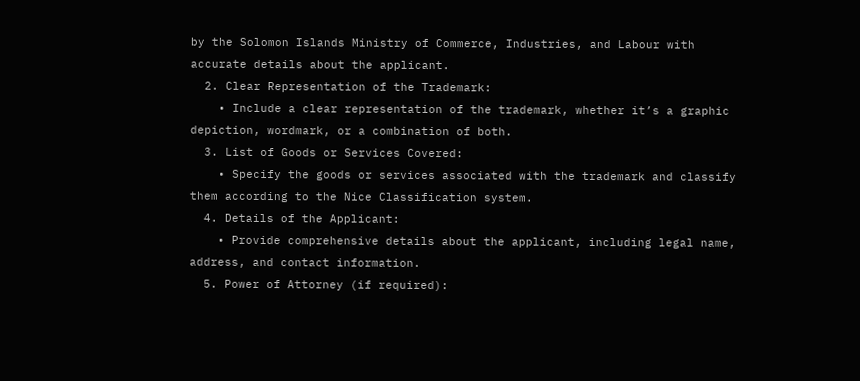by the Solomon Islands Ministry of Commerce, Industries, and Labour with accurate details about the applicant.
  2. Clear Representation of the Trademark:
    • Include a clear representation of the trademark, whether it’s a graphic depiction, wordmark, or a combination of both.
  3. List of Goods or Services Covered:
    • Specify the goods or services associated with the trademark and classify them according to the Nice Classification system.
  4. Details of the Applicant:
    • Provide comprehensive details about the applicant, including legal name, address, and contact information.
  5. Power of Attorney (if required):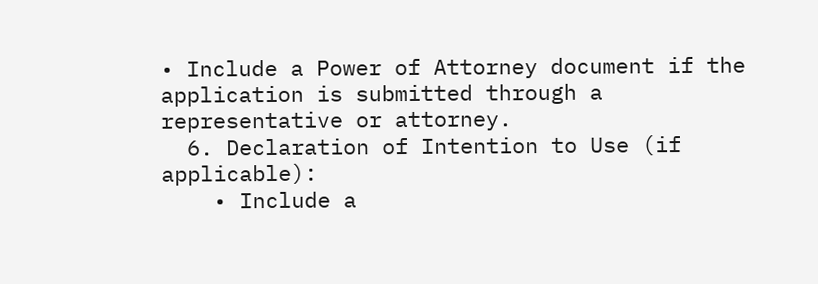• Include a Power of Attorney document if the application is submitted through a representative or attorney.
  6. Declaration of Intention to Use (if applicable):
    • Include a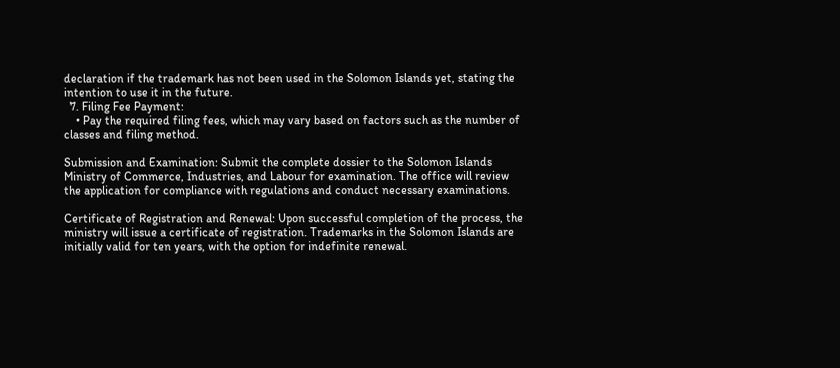declaration if the trademark has not been used in the Solomon Islands yet, stating the intention to use it in the future.
  7. Filing Fee Payment:
    • Pay the required filing fees, which may vary based on factors such as the number of classes and filing method.

Submission and Examination: Submit the complete dossier to the Solomon Islands Ministry of Commerce, Industries, and Labour for examination. The office will review the application for compliance with regulations and conduct necessary examinations.

Certificate of Registration and Renewal: Upon successful completion of the process, the ministry will issue a certificate of registration. Trademarks in the Solomon Islands are initially valid for ten years, with the option for indefinite renewal.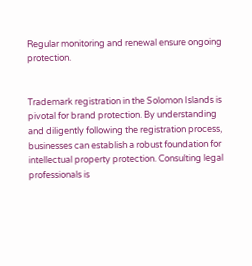Regular monitoring and renewal ensure ongoing protection.


Trademark registration in the Solomon Islands is pivotal for brand protection. By understanding and diligently following the registration process, businesses can establish a robust foundation for intellectual property protection. Consulting legal professionals is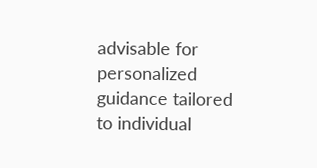advisable for personalized guidance tailored to individual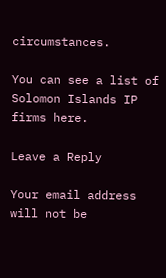circumstances.

You can see a list of Solomon Islands IP firms here.

Leave a Reply

Your email address will not be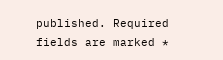published. Required fields are marked *